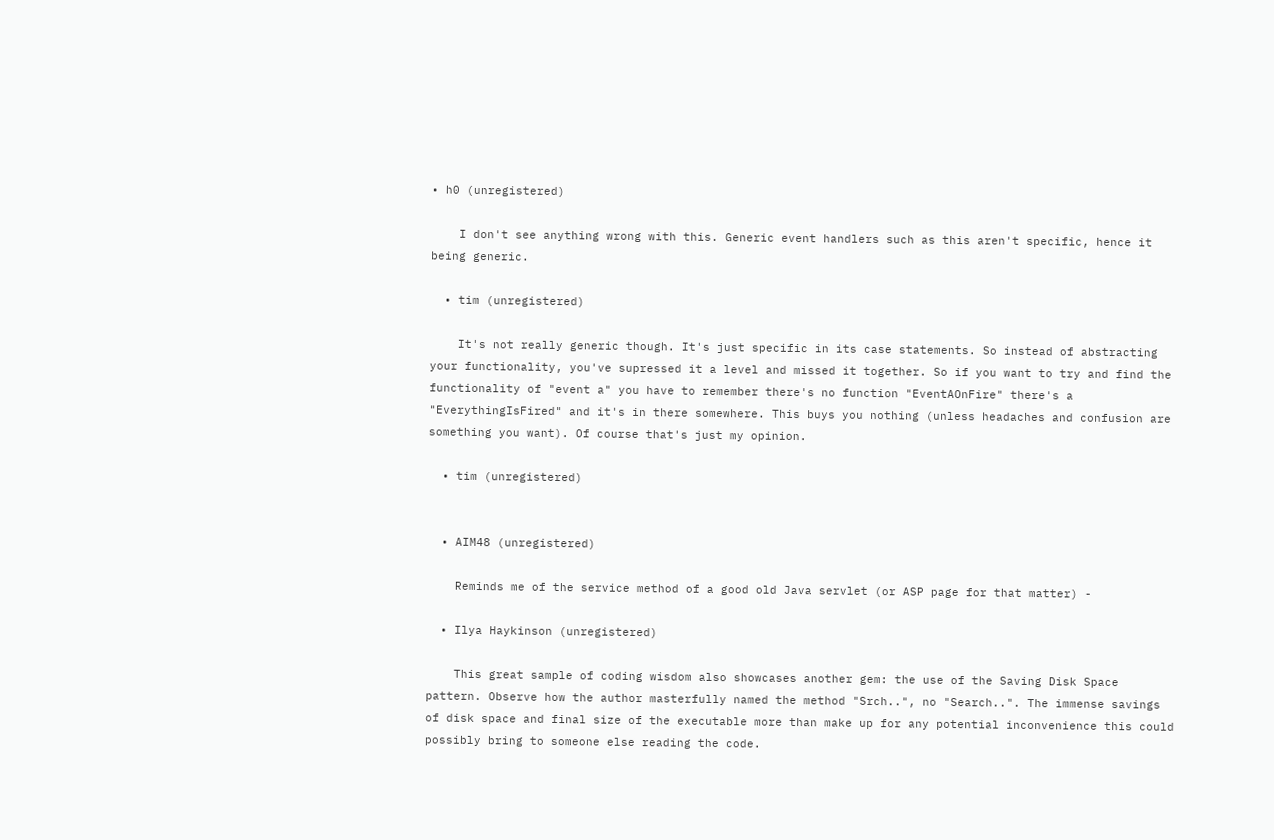• h0 (unregistered)

    I don't see anything wrong with this. Generic event handlers such as this aren't specific, hence it being generic.

  • tim (unregistered)

    It's not really generic though. It's just specific in its case statements. So instead of abstracting your functionality, you've supressed it a level and missed it together. So if you want to try and find the functionality of "event a" you have to remember there's no function "EventAOnFire" there's a "EverythingIsFired" and it's in there somewhere. This buys you nothing (unless headaches and confusion are something you want). Of course that's just my opinion.

  • tim (unregistered)


  • AIM48 (unregistered)

    Reminds me of the service method of a good old Java servlet (or ASP page for that matter) -

  • Ilya Haykinson (unregistered)

    This great sample of coding wisdom also showcases another gem: the use of the Saving Disk Space pattern. Observe how the author masterfully named the method "Srch..", no "Search..". The immense savings of disk space and final size of the executable more than make up for any potential inconvenience this could possibly bring to someone else reading the code.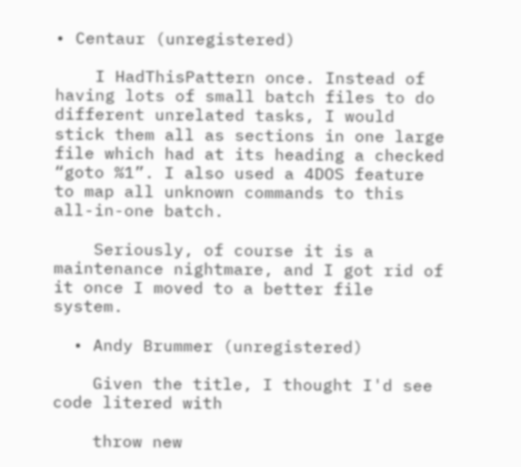• Centaur (unregistered)

    I HadThisPattern once. Instead of having lots of small batch files to do different unrelated tasks, I would stick them all as sections in one large file which had at its heading a checked “goto %1”. I also used a 4DOS feature to map all unknown commands to this all-in-one batch.

    Seriously, of course it is a maintenance nightmare, and I got rid of it once I moved to a better file system.

  • Andy Brummer (unregistered)

    Given the title, I thought I'd see code litered with

    throw new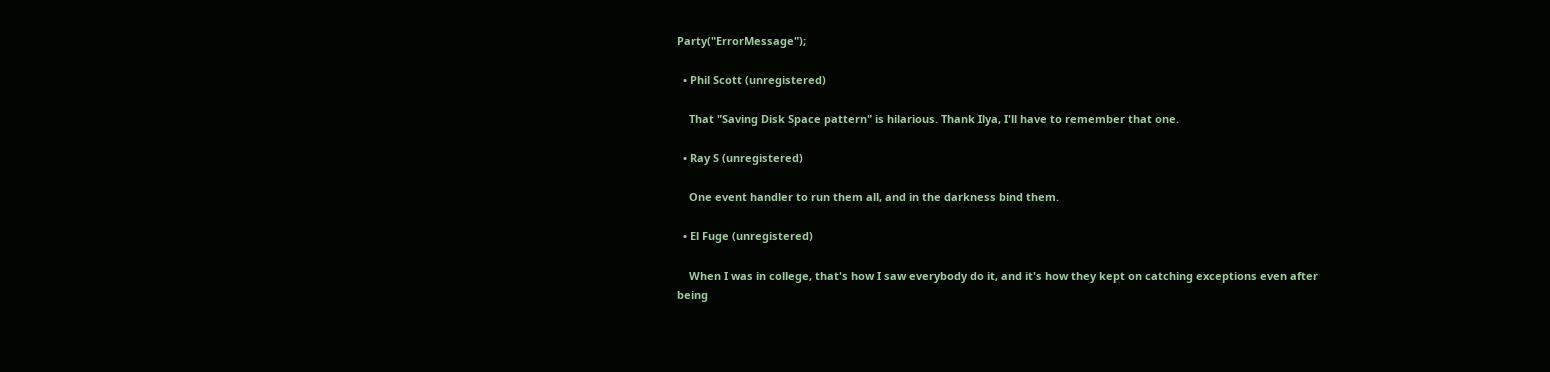Party("ErrorMessage");

  • Phil Scott (unregistered)

    That "Saving Disk Space pattern" is hilarious. Thank Ilya, I'll have to remember that one.

  • Ray S (unregistered)

    One event handler to run them all, and in the darkness bind them.

  • El Fuge (unregistered)

    When I was in college, that's how I saw everybody do it, and it's how they kept on catching exceptions even after being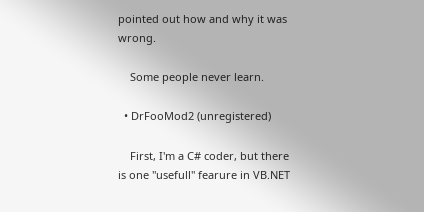pointed out how and why it was wrong.

    Some people never learn.

  • DrFooMod2 (unregistered)

    First, I'm a C# coder, but there is one "usefull" fearure in VB.NET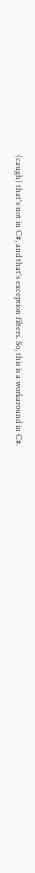(caugh) that's not in C#, and that's exception filters. So, this is a workaround in C#.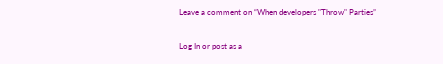Leave a comment on “When developers "Throw" Parties”

Log In or post as a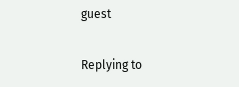guest

Replying to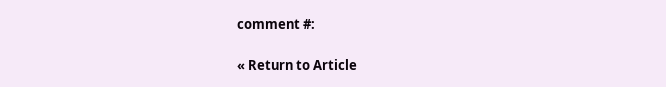comment #:

« Return to Article